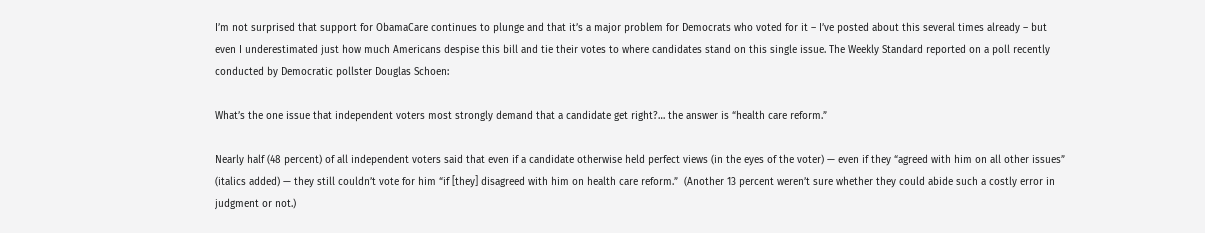I’m not surprised that support for ObamaCare continues to plunge and that it’s a major problem for Democrats who voted for it – I’ve posted about this several times already – but even I underestimated just how much Americans despise this bill and tie their votes to where candidates stand on this single issue. The Weekly Standard reported on a poll recently conducted by Democratic pollster Douglas Schoen:

What’s the one issue that independent voters most strongly demand that a candidate get right?… the answer is “health care reform.”

Nearly half (48 percent) of all independent voters said that even if a candidate otherwise held perfect views (in the eyes of the voter) — even if they “agreed with him on all other issues” (italics added) — they still couldn’t vote for him “if [they] disagreed with him on health care reform.”  (Another 13 percent weren’t sure whether they could abide such a costly error in judgment or not.)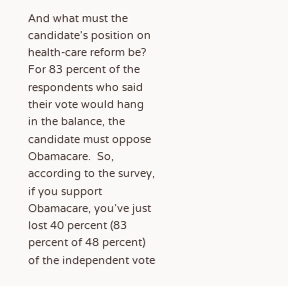And what must the candidate’s position on health-care reform be?  For 83 percent of the respondents who said their vote would hang in the balance, the candidate must oppose Obamacare.  So, according to the survey, if you support Obamacare, you’ve just lost 40 percent (83 percent of 48 percent) of the independent vote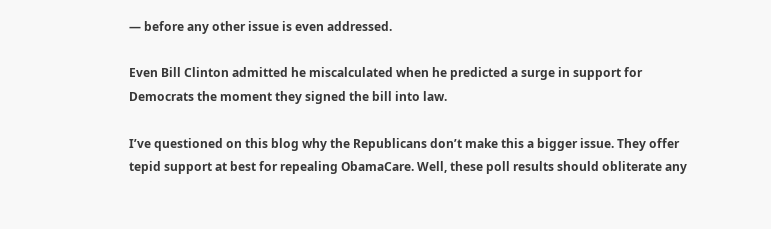— before any other issue is even addressed.

Even Bill Clinton admitted he miscalculated when he predicted a surge in support for Democrats the moment they signed the bill into law.

I’ve questioned on this blog why the Republicans don’t make this a bigger issue. They offer tepid support at best for repealing ObamaCare. Well, these poll results should obliterate any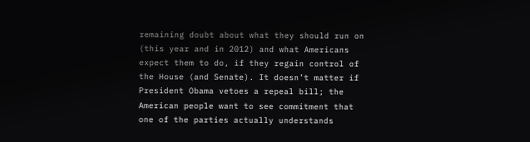remaining doubt about what they should run on (this year and in 2012) and what Americans expect them to do, if they regain control of the House (and Senate). It doesn’t matter if President Obama vetoes a repeal bill; the American people want to see commitment that one of the parties actually understands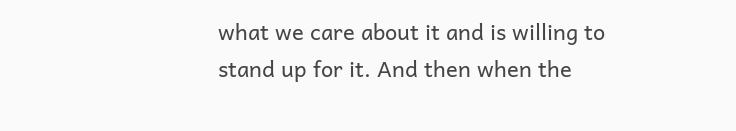what we care about it and is willing to stand up for it. And then when the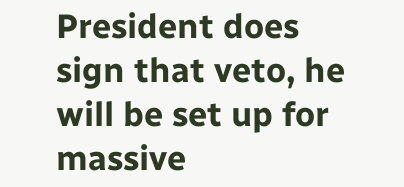President does sign that veto, he will be set up for massive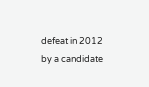defeat in 2012 by a candidate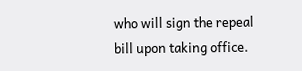who will sign the repeal bill upon taking office.